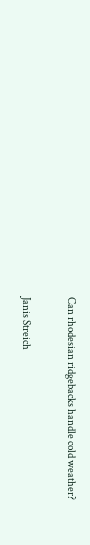Can rhodesian ridgebacks handle cold weather?

Janis Streich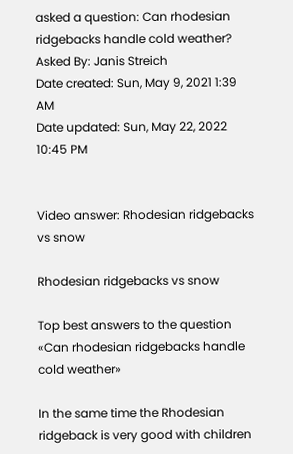asked a question: Can rhodesian ridgebacks handle cold weather?
Asked By: Janis Streich
Date created: Sun, May 9, 2021 1:39 AM
Date updated: Sun, May 22, 2022 10:45 PM


Video answer: Rhodesian ridgebacks vs snow

Rhodesian ridgebacks vs snow

Top best answers to the question «Can rhodesian ridgebacks handle cold weather»

In the same time the Rhodesian ridgeback is very good with children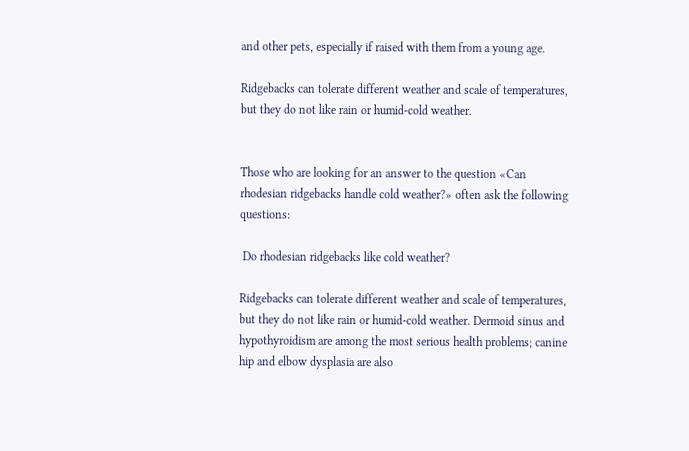and other pets, especially if raised with them from a young age.

Ridgebacks can tolerate different weather and scale of temperatures, but they do not like rain or humid-cold weather.


Those who are looking for an answer to the question «Can rhodesian ridgebacks handle cold weather?» often ask the following questions:

 Do rhodesian ridgebacks like cold weather?

Ridgebacks can tolerate different weather and scale of temperatures, but they do not like rain or humid-cold weather. Dermoid sinus and hypothyroidism are among the most serious health problems; canine hip and elbow dysplasia are also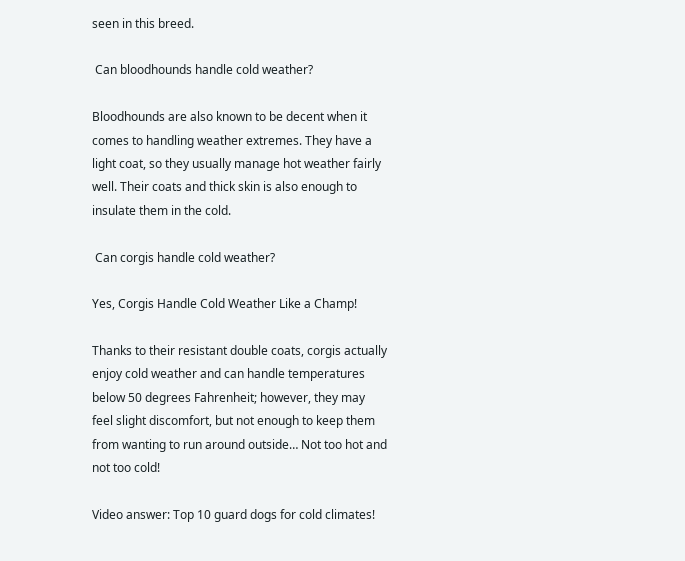seen in this breed.

 Can bloodhounds handle cold weather?

Bloodhounds are also known to be decent when it comes to handling weather extremes. They have a light coat, so they usually manage hot weather fairly well. Their coats and thick skin is also enough to insulate them in the cold.

 Can corgis handle cold weather?

Yes, Corgis Handle Cold Weather Like a Champ!

Thanks to their resistant double coats, corgis actually enjoy cold weather and can handle temperatures below 50 degrees Fahrenheit; however, they may feel slight discomfort, but not enough to keep them from wanting to run around outside… Not too hot and not too cold!

Video answer: Top 10 guard dogs for cold climates!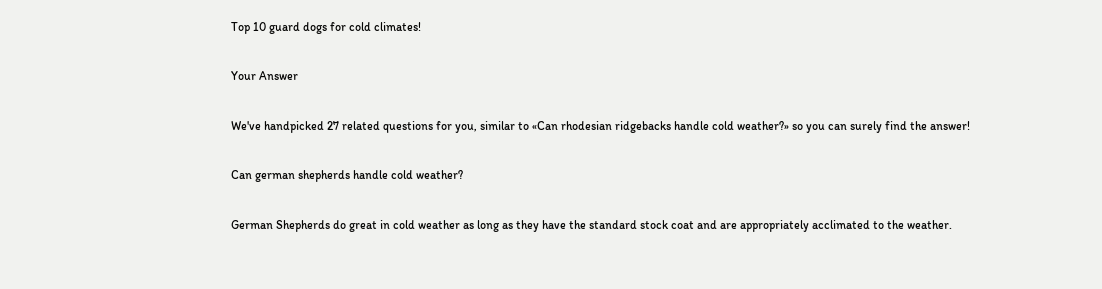Top 10 guard dogs for cold climates!

Your Answer

We've handpicked 27 related questions for you, similar to «Can rhodesian ridgebacks handle cold weather?» so you can surely find the answer!

Can german shepherds handle cold weather?

German Shepherds do great in cold weather as long as they have the standard stock coat and are appropriately acclimated to the weather.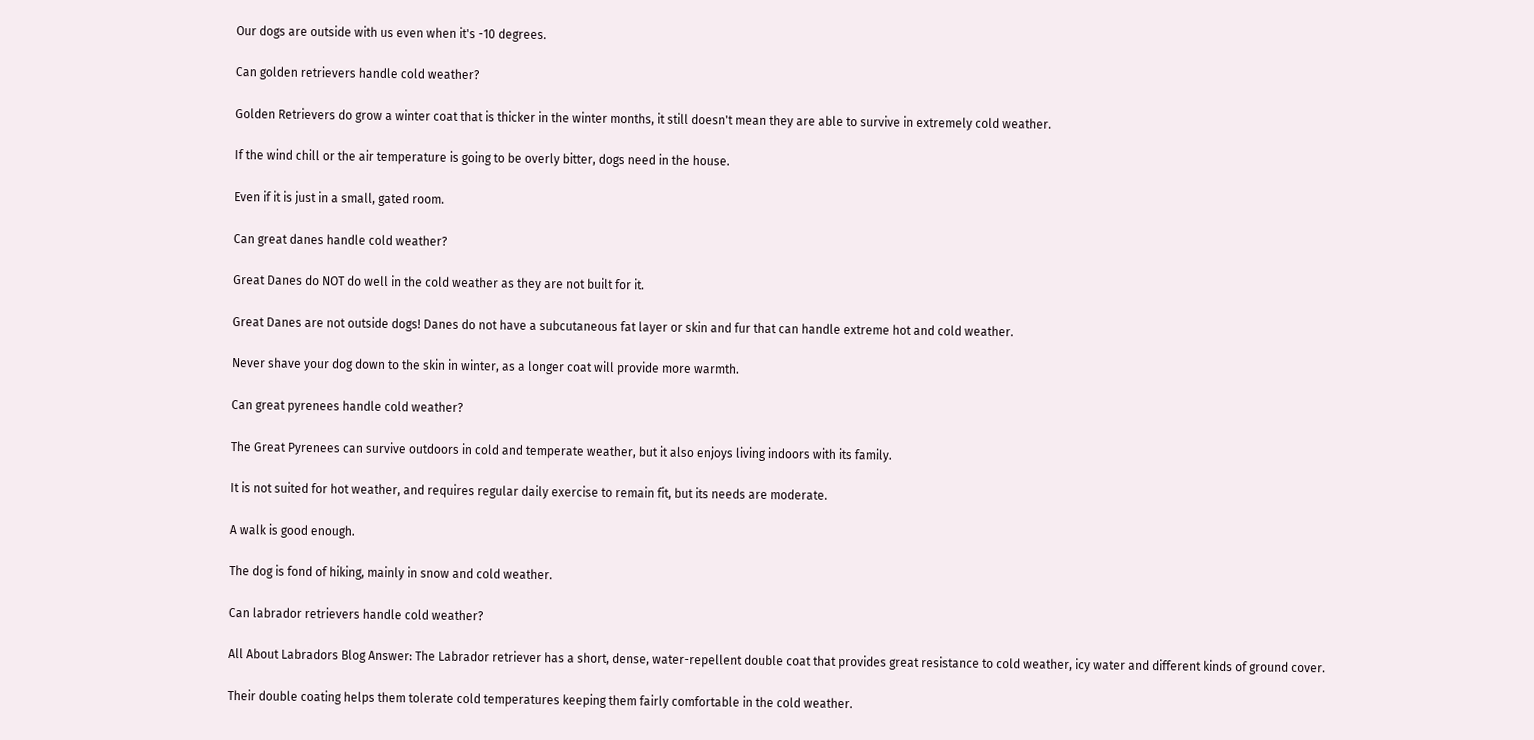Our dogs are outside with us even when it's -10 degrees.

Can golden retrievers handle cold weather?

Golden Retrievers do grow a winter coat that is thicker in the winter months, it still doesn't mean they are able to survive in extremely cold weather.

If the wind chill or the air temperature is going to be overly bitter, dogs need in the house.

Even if it is just in a small, gated room.

Can great danes handle cold weather?

Great Danes do NOT do well in the cold weather as they are not built for it.

Great Danes are not outside dogs! Danes do not have a subcutaneous fat layer or skin and fur that can handle extreme hot and cold weather.

Never shave your dog down to the skin in winter, as a longer coat will provide more warmth.

Can great pyrenees handle cold weather?

The Great Pyrenees can survive outdoors in cold and temperate weather, but it also enjoys living indoors with its family.

It is not suited for hot weather, and requires regular daily exercise to remain fit, but its needs are moderate.

A walk is good enough.

The dog is fond of hiking, mainly in snow and cold weather.

Can labrador retrievers handle cold weather?

All About Labradors Blog Answer: The Labrador retriever has a short, dense, water-repellent double coat that provides great resistance to cold weather, icy water and different kinds of ground cover.

Their double coating helps them tolerate cold temperatures keeping them fairly comfortable in the cold weather.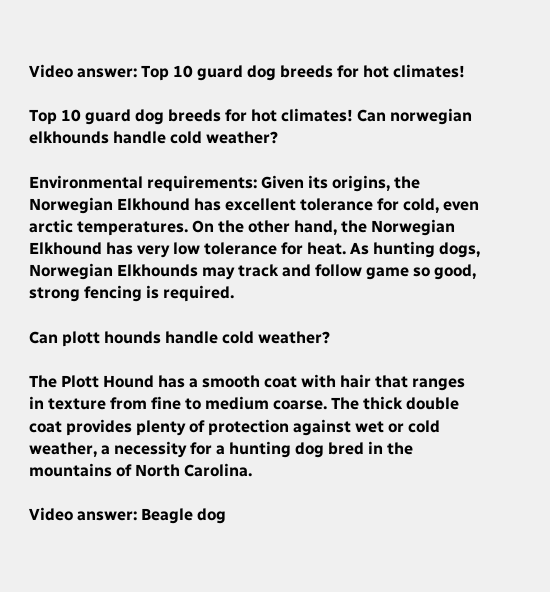Video answer: Top 10 guard dog breeds for hot climates!

Top 10 guard dog breeds for hot climates! Can norwegian elkhounds handle cold weather?

Environmental requirements: Given its origins, the Norwegian Elkhound has excellent tolerance for cold, even arctic temperatures. On the other hand, the Norwegian Elkhound has very low tolerance for heat. As hunting dogs, Norwegian Elkhounds may track and follow game so good, strong fencing is required.

Can plott hounds handle cold weather?

The Plott Hound has a smooth coat with hair that ranges in texture from fine to medium coarse. The thick double coat provides plenty of protection against wet or cold weather, a necessity for a hunting dog bred in the mountains of North Carolina.

Video answer: Beagle dog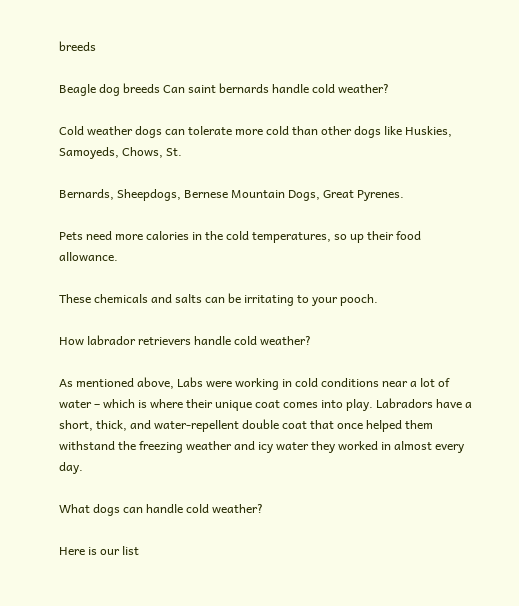breeds

Beagle dog breeds Can saint bernards handle cold weather?

Cold weather dogs can tolerate more cold than other dogs like Huskies, Samoyeds, Chows, St.

Bernards, Sheepdogs, Bernese Mountain Dogs, Great Pyrenes.

Pets need more calories in the cold temperatures, so up their food allowance.

These chemicals and salts can be irritating to your pooch.

How labrador retrievers handle cold weather?

As mentioned above, Labs were working in cold conditions near a lot of water – which is where their unique coat comes into play. Labradors have a short, thick, and water-repellent double coat that once helped them withstand the freezing weather and icy water they worked in almost every day.

What dogs can handle cold weather?

Here is our list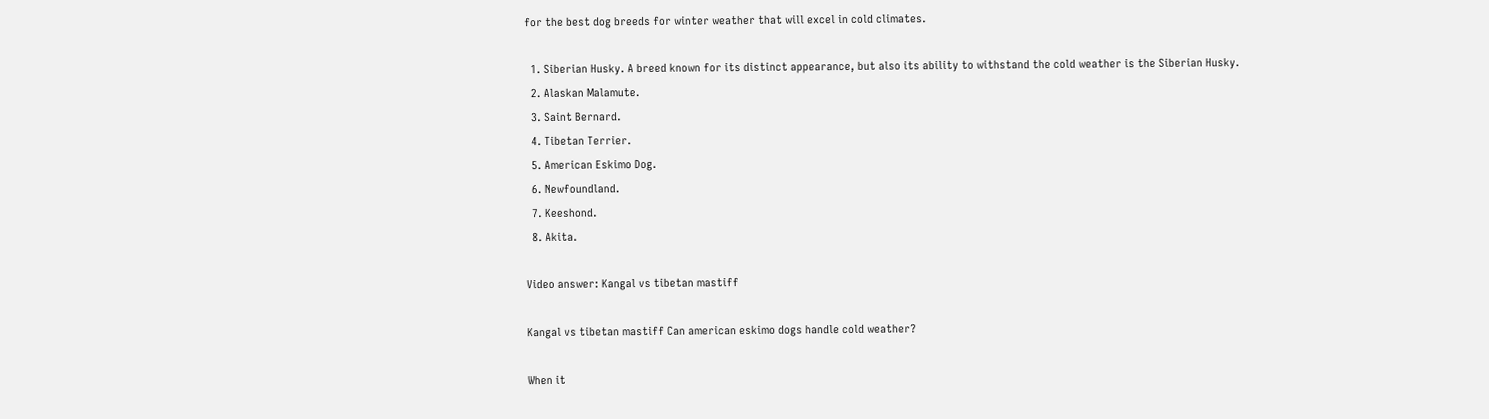for the best dog breeds for winter weather that will excel in cold climates.

  1. Siberian Husky. A breed known for its distinct appearance, but also its ability to withstand the cold weather is the Siberian Husky.
  2. Alaskan Malamute.
  3. Saint Bernard.
  4. Tibetan Terrier.
  5. American Eskimo Dog.
  6. Newfoundland.
  7. Keeshond.
  8. Akita.

Video answer: Kangal vs tibetan mastiff

Kangal vs tibetan mastiff Can american eskimo dogs handle cold weather?

When it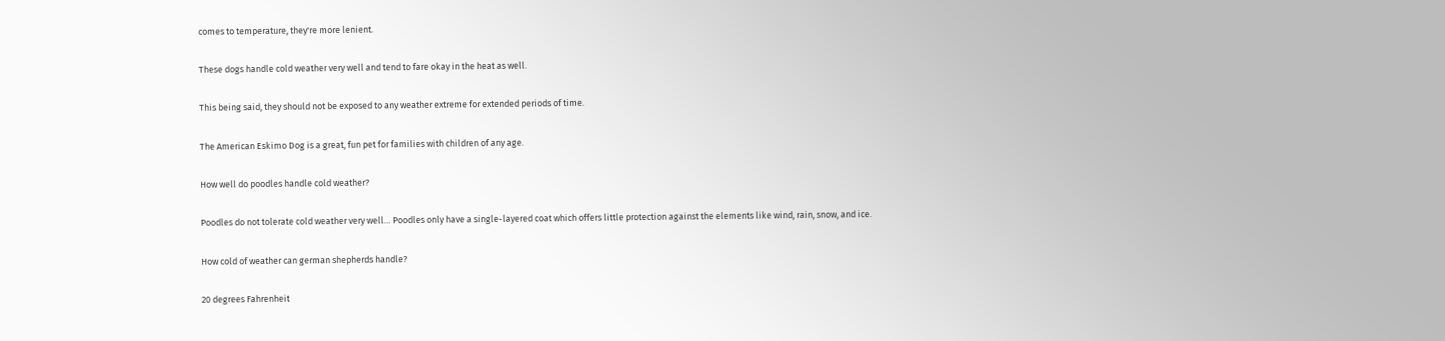comes to temperature, they're more lenient.

These dogs handle cold weather very well and tend to fare okay in the heat as well.

This being said, they should not be exposed to any weather extreme for extended periods of time.

The American Eskimo Dog is a great, fun pet for families with children of any age.

How well do poodles handle cold weather?

Poodles do not tolerate cold weather very well… Poodles only have a single-layered coat which offers little protection against the elements like wind, rain, snow, and ice.

How cold of weather can german shepherds handle?

20 degrees Fahrenheit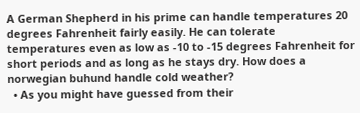A German Shepherd in his prime can handle temperatures 20 degrees Fahrenheit fairly easily. He can tolerate temperatures even as low as -10 to -15 degrees Fahrenheit for short periods and as long as he stays dry. How does a norwegian buhund handle cold weather?
  • As you might have guessed from their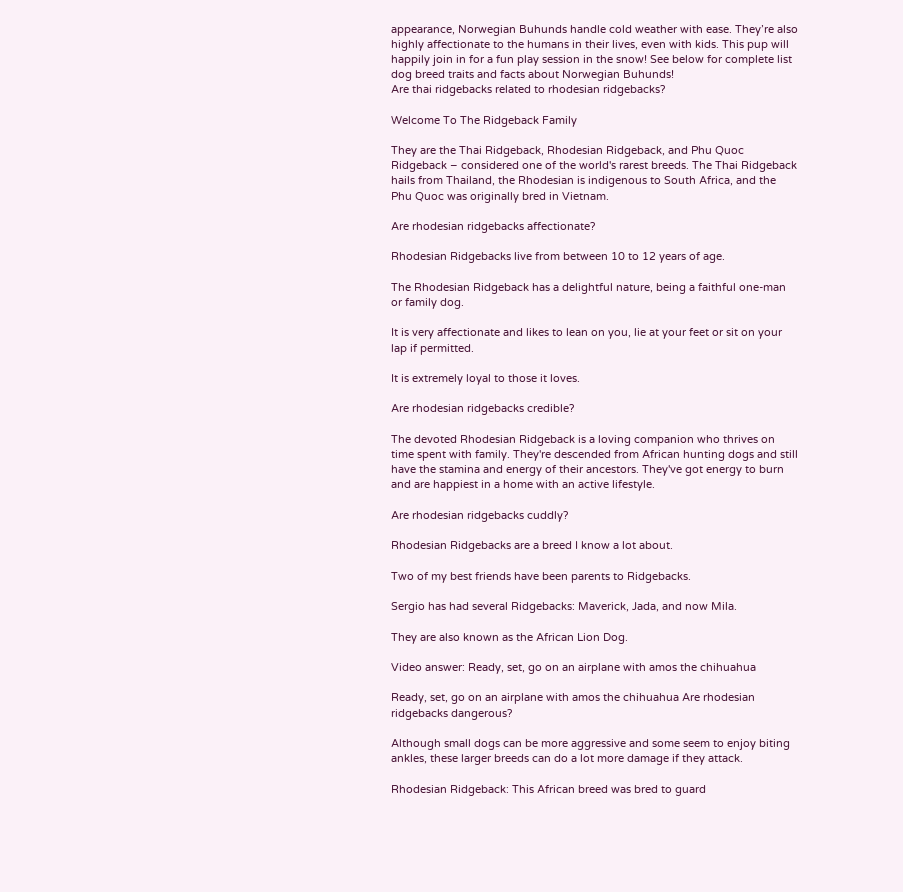appearance, Norwegian Buhunds handle cold weather with ease. They’re also highly affectionate to the humans in their lives, even with kids. This pup will happily join in for a fun play session in the snow! See below for complete list dog breed traits and facts about Norwegian Buhunds!
Are thai ridgebacks related to rhodesian ridgebacks?

Welcome To The Ridgeback Family

They are the Thai Ridgeback, Rhodesian Ridgeback, and Phu Quoc Ridgeback – considered one of the world's rarest breeds. The Thai Ridgeback hails from Thailand, the Rhodesian is indigenous to South Africa, and the Phu Quoc was originally bred in Vietnam.

Are rhodesian ridgebacks affectionate?

Rhodesian Ridgebacks live from between 10 to 12 years of age.

The Rhodesian Ridgeback has a delightful nature, being a faithful one-man or family dog.

It is very affectionate and likes to lean on you, lie at your feet or sit on your lap if permitted.

It is extremely loyal to those it loves.

Are rhodesian ridgebacks credible?

The devoted Rhodesian Ridgeback is a loving companion who thrives on time spent with family. They're descended from African hunting dogs and still have the stamina and energy of their ancestors. They've got energy to burn and are happiest in a home with an active lifestyle.

Are rhodesian ridgebacks cuddly?

Rhodesian Ridgebacks are a breed I know a lot about.

Two of my best friends have been parents to Ridgebacks.

Sergio has had several Ridgebacks: Maverick, Jada, and now Mila.

They are also known as the African Lion Dog.

Video answer: Ready, set, go on an airplane with amos the chihuahua

Ready, set, go on an airplane with amos the chihuahua Are rhodesian ridgebacks dangerous?

Although small dogs can be more aggressive and some seem to enjoy biting ankles, these larger breeds can do a lot more damage if they attack.

Rhodesian Ridgeback: This African breed was bred to guard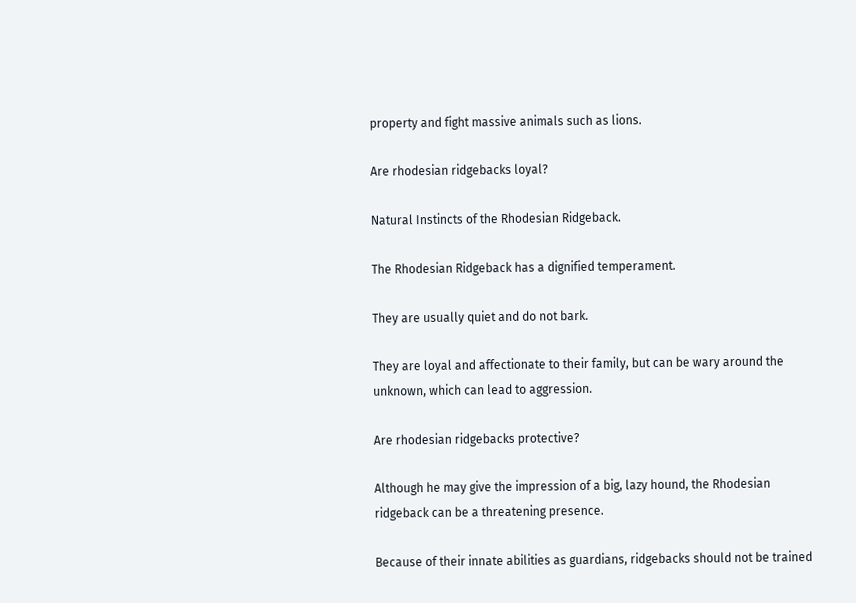property and fight massive animals such as lions.

Are rhodesian ridgebacks loyal?

Natural Instincts of the Rhodesian Ridgeback.

The Rhodesian Ridgeback has a dignified temperament.

They are usually quiet and do not bark.

They are loyal and affectionate to their family, but can be wary around the unknown, which can lead to aggression.

Are rhodesian ridgebacks protective?

Although he may give the impression of a big, lazy hound, the Rhodesian ridgeback can be a threatening presence.

Because of their innate abilities as guardians, ridgebacks should not be trained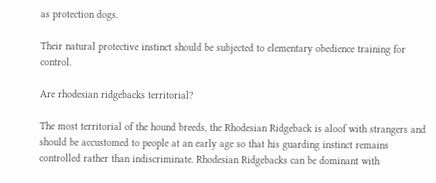as protection dogs.

Their natural protective instinct should be subjected to elementary obedience training for control.

Are rhodesian ridgebacks territorial?

The most territorial of the hound breeds, the Rhodesian Ridgeback is aloof with strangers and should be accustomed to people at an early age so that his guarding instinct remains controlled rather than indiscriminate. Rhodesian Ridgebacks can be dominant with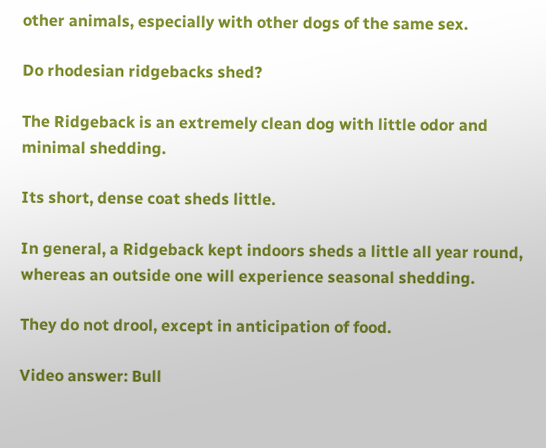other animals, especially with other dogs of the same sex.

Do rhodesian ridgebacks shed?

The Ridgeback is an extremely clean dog with little odor and minimal shedding.

Its short, dense coat sheds little.

In general, a Ridgeback kept indoors sheds a little all year round, whereas an outside one will experience seasonal shedding.

They do not drool, except in anticipation of food.

Video answer: Bull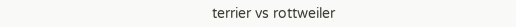terrier vs rottweiler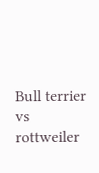Bull terrier vs rottweiler